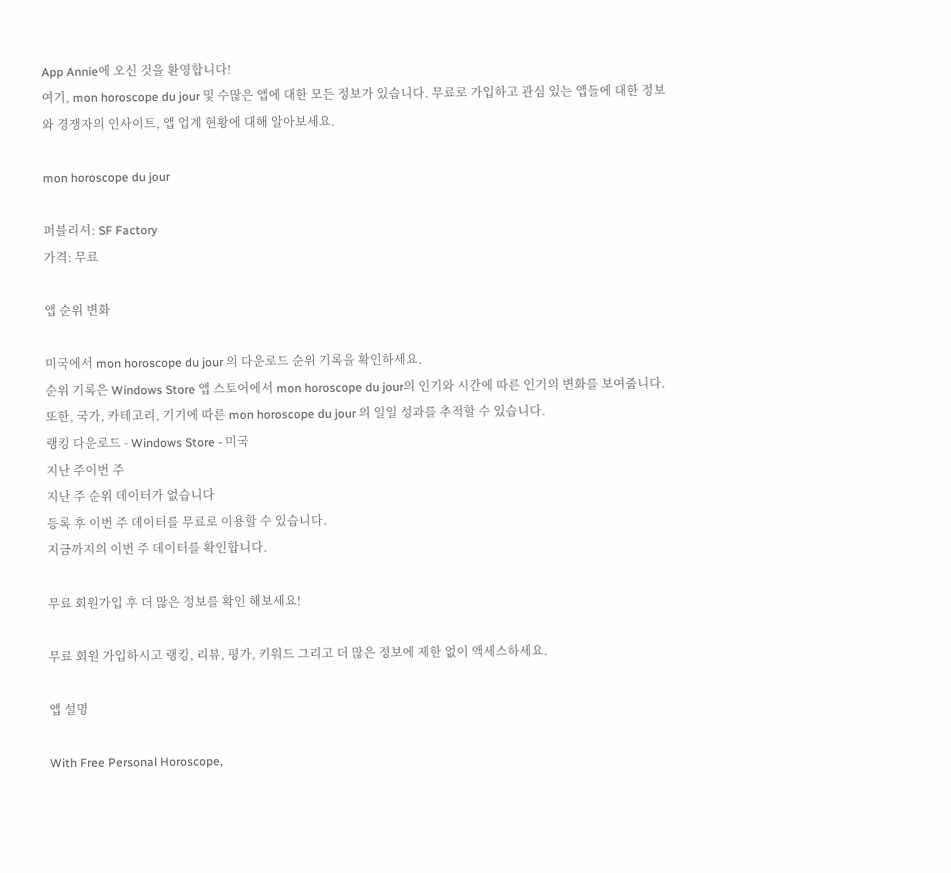App Annie에 오신 것을 환영합니다!
여기, mon horoscope du jour 및 수많은 앱에 대한 모든 정보가 있습니다. 무료로 가입하고 관심 있는 앱들에 대한 정보와 경쟁자의 인사이트, 앱 업계 현황에 대해 알아보세요.

mon horoscope du jour

퍼블리셔: SF Factory
가격: 무료

앱 순위 변화

미국에서 mon horoscope du jour 의 다운로드 순위 기록을 확인하세요.
순위 기록은 Windows Store 앱 스토어에서 mon horoscope du jour의 인기와 시간에 따른 인기의 변화를 보여줍니다. 또한, 국가, 카테고리, 기기에 따른 mon horoscope du jour 의 일일 성과를 추적할 수 있습니다.
랭킹 다운로드 - Windows Store - 미국
지난 주이번 주
지난 주 순위 데이터가 없습니다
등록 후 이번 주 데이터를 무료로 이용할 수 있습니다.
지금까지의 이번 주 데이터를 확인합니다.

무료 회원가입 후 더 많은 정보를 확인 해보세요!

무료 회원 가입하시고 랭킹, 리뷰, 평가, 키워드 그리고 더 많은 정보에 제한 없이 액세스하세요.

앱 설명

With Free Personal Horoscope,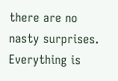there are no nasty surprises. Everything is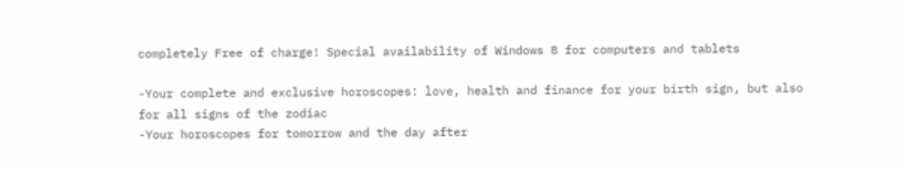completely Free of charge! Special availability of Windows 8 for computers and tablets

-Your complete and exclusive horoscopes: love, health and finance for your birth sign, but also for all signs of the zodiac
-Your horoscopes for tomorrow and the day after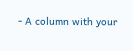- A column with your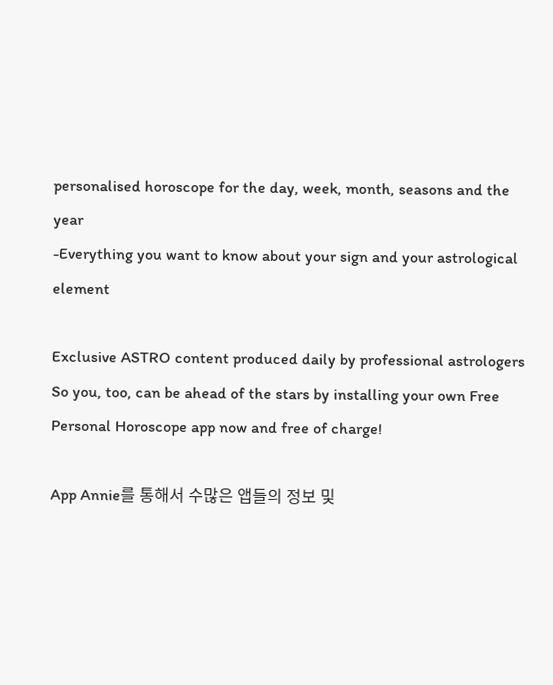personalised horoscope for the day, week, month, seasons and the year
-Everything you want to know about your sign and your astrological element

Exclusive ASTRO content produced daily by professional astrologers
So you, too, can be ahead of the stars by installing your own Free Personal Horoscope app now and free of charge!

App Annie를 통해서 수많은 앱들의 정보 및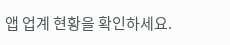앱 업계 현황을 확인하세요.